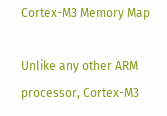Cortex-M3 Memory Map

Unlike any other ARM processor, Cortex-M3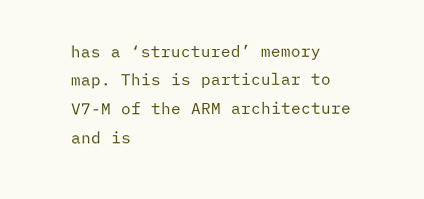has a ‘structured’ memory map. This is particular to V7-M of the ARM architecture and is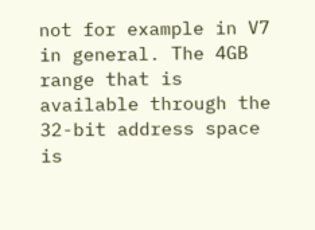not for example in V7 in general. The 4GB range that is available through the 32-bit address space is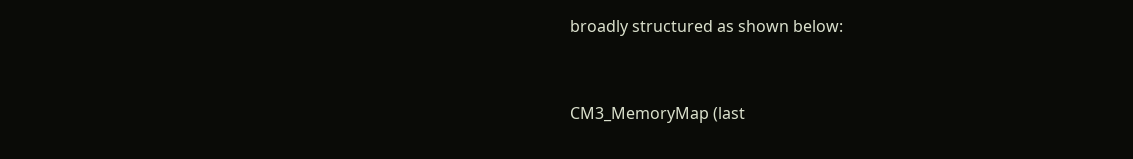broadly structured as shown below:


CM3_MemoryMap (last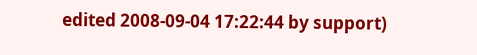edited 2008-09-04 17:22:44 by support)